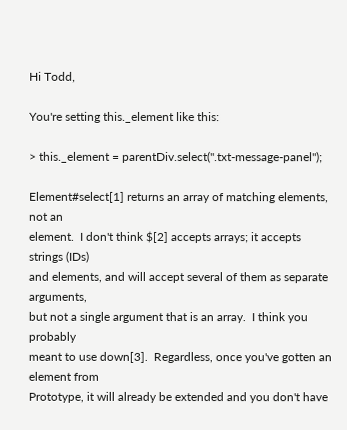Hi Todd,

You're setting this._element like this:

> this._element = parentDiv.select(".txt-message-panel");

Element#select[1] returns an array of matching elements, not an
element.  I don't think $[2] accepts arrays; it accepts strings (IDs)
and elements, and will accept several of them as separate arguments,
but not a single argument that is an array.  I think you probably
meant to use down[3].  Regardless, once you've gotten an element from
Prototype, it will already be extended and you don't have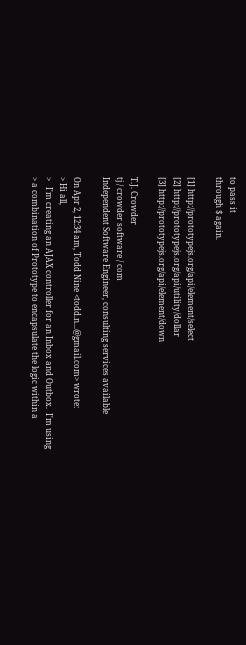to pass it
through $ again.

[1] http://prototypejs.org/api/element/select
[2] http://prototypejs.org/api/utility/dollar
[3] http://prototypejs.org/api/element/down

T.J. Crowder
tj / crowder software / com
Independent Software Engineer, consulting services available

On Apr 2, 12:34 am, Todd Nine <todd.n...@gmail.com> wrote:
> Hi all,
>   I'm creating an AJAX controller for an Inbox and Outbox.  I'm using
> a combination of Prototype to encapsulate the logic within a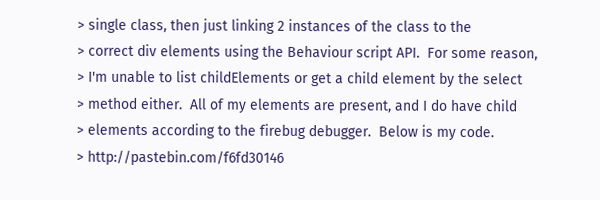> single class, then just linking 2 instances of the class to the
> correct div elements using the Behaviour script API.  For some reason,
> I'm unable to list childElements or get a child element by the select
> method either.  All of my elements are present, and I do have child
> elements according to the firebug debugger.  Below is my code.
> http://pastebin.com/f6fd30146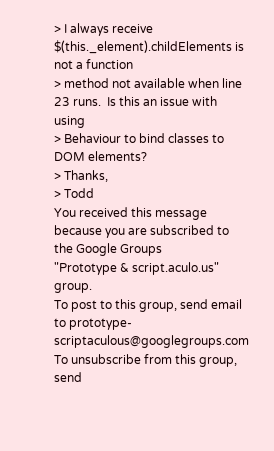> I always receive $(this._element).childElements is not a function
> method not available when line 23 runs.  Is this an issue with using
> Behaviour to bind classes to DOM elements?
> Thanks,
> Todd
You received this message because you are subscribed to the Google Groups
"Prototype & script.aculo.us" group.
To post to this group, send email to prototype-scriptaculous@googlegroups.com
To unsubscribe from this group, send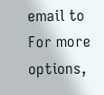email to
For more options,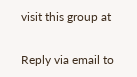visit this group at

Reply via email to